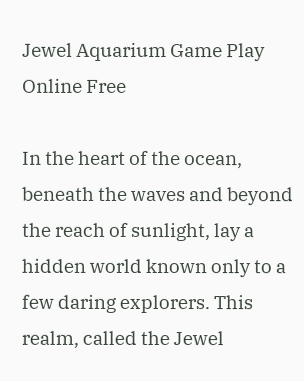Jewel Aquarium Game Play Online Free

In the heart of the ocean, beneath the waves and beyond the reach of sunlight, lay a hidden world known only to a few daring explorers. This realm, called the Jewel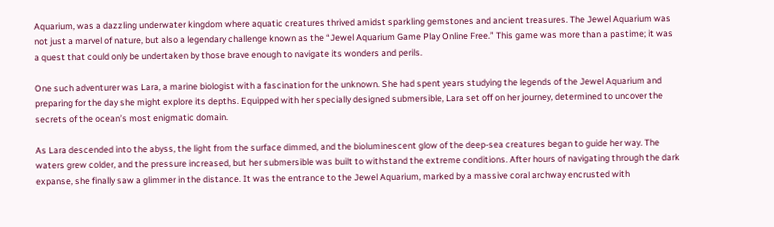Aquarium, was a dazzling underwater kingdom where aquatic creatures thrived amidst sparkling gemstones and ancient treasures. The Jewel Aquarium was not just a marvel of nature, but also a legendary challenge known as the “Jewel Aquarium Game Play Online Free.” This game was more than a pastime; it was a quest that could only be undertaken by those brave enough to navigate its wonders and perils.

One such adventurer was Lara, a marine biologist with a fascination for the unknown. She had spent years studying the legends of the Jewel Aquarium and preparing for the day she might explore its depths. Equipped with her specially designed submersible, Lara set off on her journey, determined to uncover the secrets of the ocean’s most enigmatic domain.

As Lara descended into the abyss, the light from the surface dimmed, and the bioluminescent glow of the deep-sea creatures began to guide her way. The waters grew colder, and the pressure increased, but her submersible was built to withstand the extreme conditions. After hours of navigating through the dark expanse, she finally saw a glimmer in the distance. It was the entrance to the Jewel Aquarium, marked by a massive coral archway encrusted with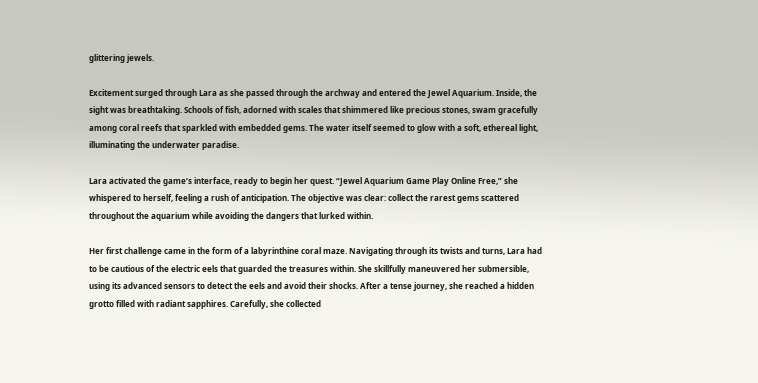glittering jewels.

Excitement surged through Lara as she passed through the archway and entered the Jewel Aquarium. Inside, the sight was breathtaking. Schools of fish, adorned with scales that shimmered like precious stones, swam gracefully among coral reefs that sparkled with embedded gems. The water itself seemed to glow with a soft, ethereal light, illuminating the underwater paradise.

Lara activated the game’s interface, ready to begin her quest. “Jewel Aquarium Game Play Online Free,” she whispered to herself, feeling a rush of anticipation. The objective was clear: collect the rarest gems scattered throughout the aquarium while avoiding the dangers that lurked within.

Her first challenge came in the form of a labyrinthine coral maze. Navigating through its twists and turns, Lara had to be cautious of the electric eels that guarded the treasures within. She skillfully maneuvered her submersible, using its advanced sensors to detect the eels and avoid their shocks. After a tense journey, she reached a hidden grotto filled with radiant sapphires. Carefully, she collected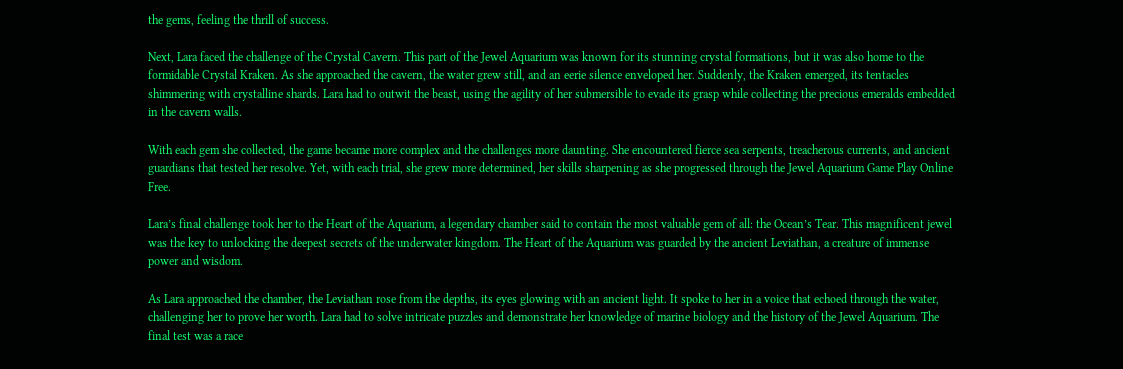the gems, feeling the thrill of success.

Next, Lara faced the challenge of the Crystal Cavern. This part of the Jewel Aquarium was known for its stunning crystal formations, but it was also home to the formidable Crystal Kraken. As she approached the cavern, the water grew still, and an eerie silence enveloped her. Suddenly, the Kraken emerged, its tentacles shimmering with crystalline shards. Lara had to outwit the beast, using the agility of her submersible to evade its grasp while collecting the precious emeralds embedded in the cavern walls.

With each gem she collected, the game became more complex and the challenges more daunting. She encountered fierce sea serpents, treacherous currents, and ancient guardians that tested her resolve. Yet, with each trial, she grew more determined, her skills sharpening as she progressed through the Jewel Aquarium Game Play Online Free.

Lara’s final challenge took her to the Heart of the Aquarium, a legendary chamber said to contain the most valuable gem of all: the Ocean’s Tear. This magnificent jewel was the key to unlocking the deepest secrets of the underwater kingdom. The Heart of the Aquarium was guarded by the ancient Leviathan, a creature of immense power and wisdom.

As Lara approached the chamber, the Leviathan rose from the depths, its eyes glowing with an ancient light. It spoke to her in a voice that echoed through the water, challenging her to prove her worth. Lara had to solve intricate puzzles and demonstrate her knowledge of marine biology and the history of the Jewel Aquarium. The final test was a race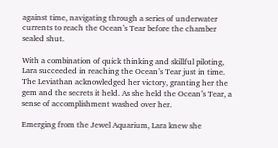against time, navigating through a series of underwater currents to reach the Ocean’s Tear before the chamber sealed shut.

With a combination of quick thinking and skillful piloting, Lara succeeded in reaching the Ocean’s Tear just in time. The Leviathan acknowledged her victory, granting her the gem and the secrets it held. As she held the Ocean’s Tear, a sense of accomplishment washed over her.

Emerging from the Jewel Aquarium, Lara knew she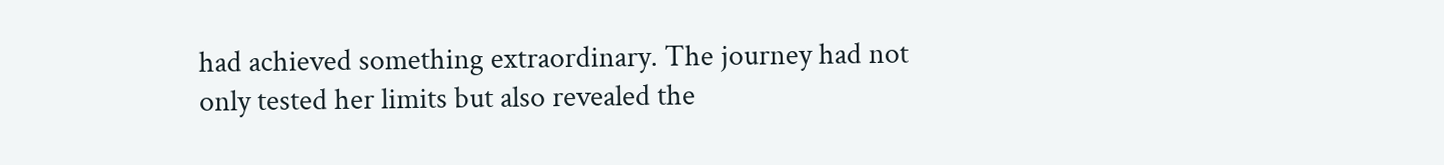had achieved something extraordinary. The journey had not only tested her limits but also revealed the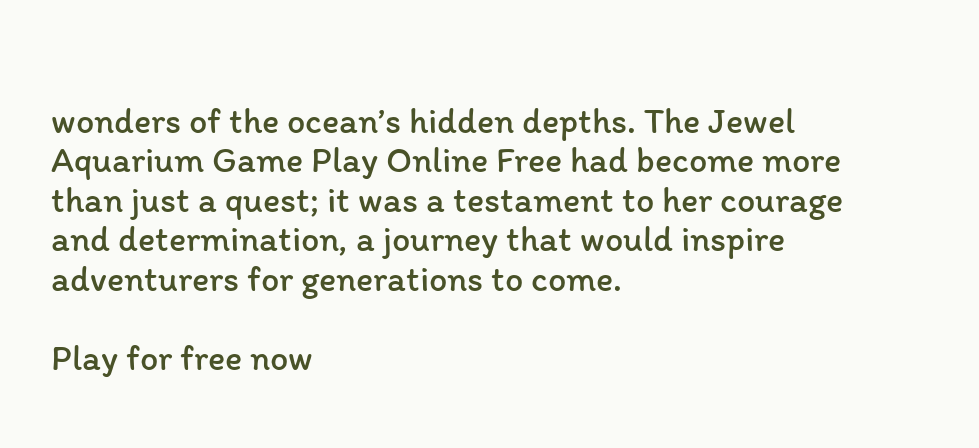wonders of the ocean’s hidden depths. The Jewel Aquarium Game Play Online Free had become more than just a quest; it was a testament to her courage and determination, a journey that would inspire adventurers for generations to come.

Play for free now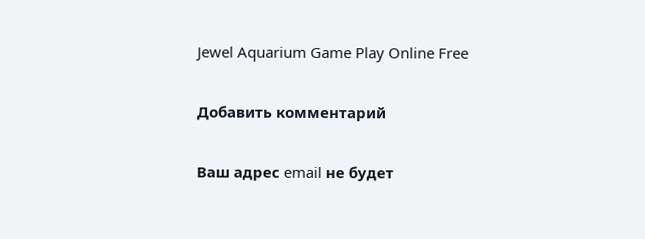Jewel Aquarium Game Play Online Free

Добавить комментарий

Ваш адрес email не будет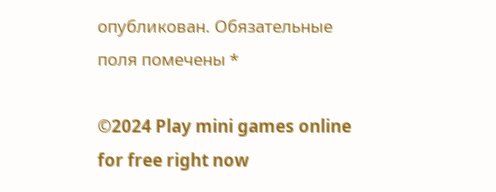опубликован. Обязательные поля помечены *

©2024 Play mini games online for free right now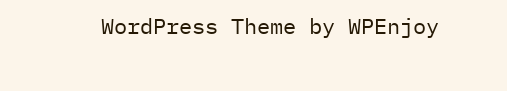WordPress Theme by WPEnjoy